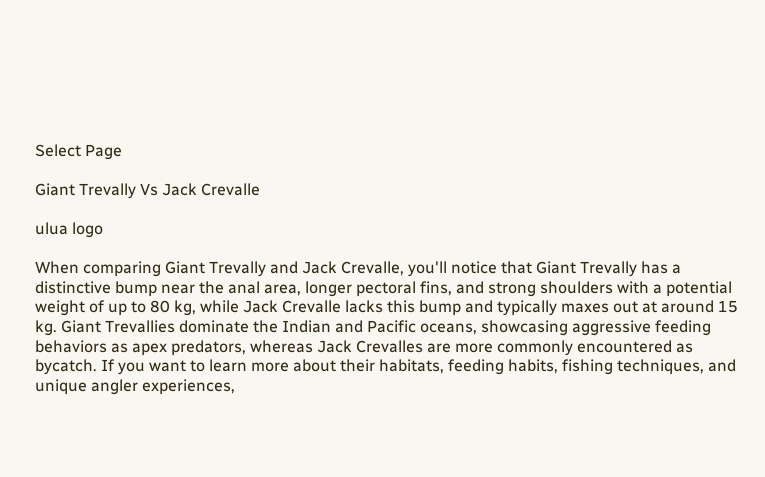Select Page

Giant Trevally Vs Jack Crevalle

ulua logo

When comparing Giant Trevally and Jack Crevalle, you'll notice that Giant Trevally has a distinctive bump near the anal area, longer pectoral fins, and strong shoulders with a potential weight of up to 80 kg, while Jack Crevalle lacks this bump and typically maxes out at around 15 kg. Giant Trevallies dominate the Indian and Pacific oceans, showcasing aggressive feeding behaviors as apex predators, whereas Jack Crevalles are more commonly encountered as bycatch. If you want to learn more about their habitats, feeding habits, fishing techniques, and unique angler experiences,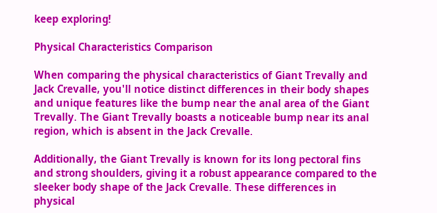keep exploring!

Physical Characteristics Comparison

When comparing the physical characteristics of Giant Trevally and Jack Crevalle, you'll notice distinct differences in their body shapes and unique features like the bump near the anal area of the Giant Trevally. The Giant Trevally boasts a noticeable bump near its anal region, which is absent in the Jack Crevalle.

Additionally, the Giant Trevally is known for its long pectoral fins and strong shoulders, giving it a robust appearance compared to the sleeker body shape of the Jack Crevalle. These differences in physical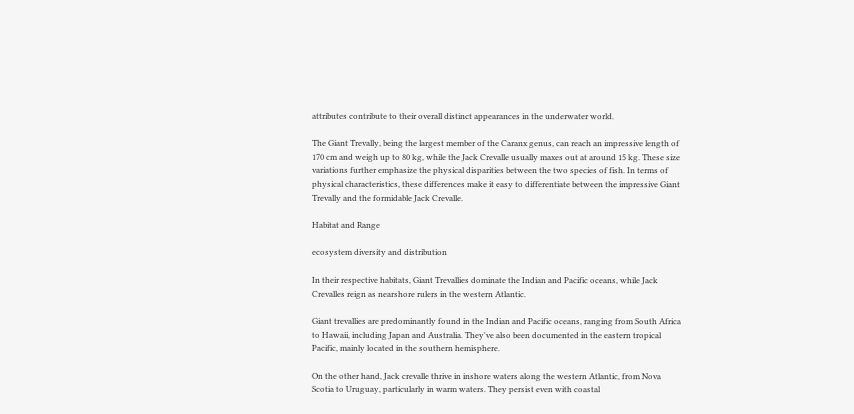attributes contribute to their overall distinct appearances in the underwater world.

The Giant Trevally, being the largest member of the Caranx genus, can reach an impressive length of 170 cm and weigh up to 80 kg, while the Jack Crevalle usually maxes out at around 15 kg. These size variations further emphasize the physical disparities between the two species of fish. In terms of physical characteristics, these differences make it easy to differentiate between the impressive Giant Trevally and the formidable Jack Crevalle.

Habitat and Range

ecosystem diversity and distribution

In their respective habitats, Giant Trevallies dominate the Indian and Pacific oceans, while Jack Crevalles reign as nearshore rulers in the western Atlantic.

Giant trevallies are predominantly found in the Indian and Pacific oceans, ranging from South Africa to Hawaii, including Japan and Australia. They've also been documented in the eastern tropical Pacific, mainly located in the southern hemisphere.

On the other hand, Jack crevalle thrive in inshore waters along the western Atlantic, from Nova Scotia to Uruguay, particularly in warm waters. They persist even with coastal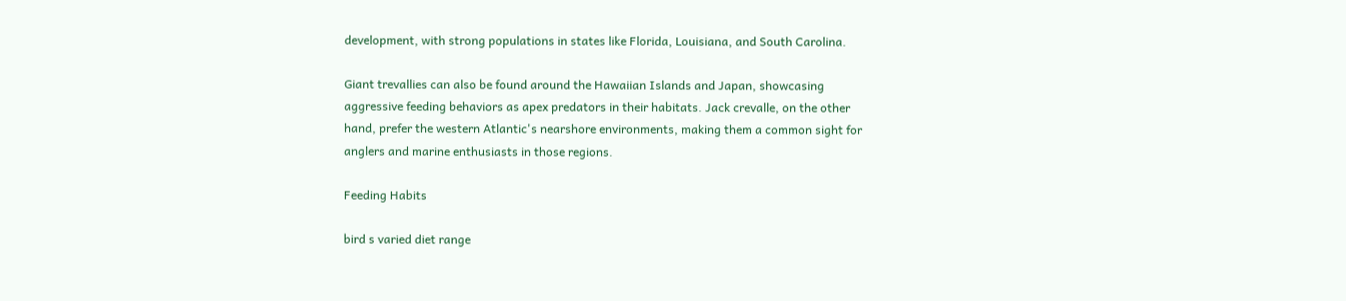development, with strong populations in states like Florida, Louisiana, and South Carolina.

Giant trevallies can also be found around the Hawaiian Islands and Japan, showcasing aggressive feeding behaviors as apex predators in their habitats. Jack crevalle, on the other hand, prefer the western Atlantic's nearshore environments, making them a common sight for anglers and marine enthusiasts in those regions.

Feeding Habits

bird s varied diet range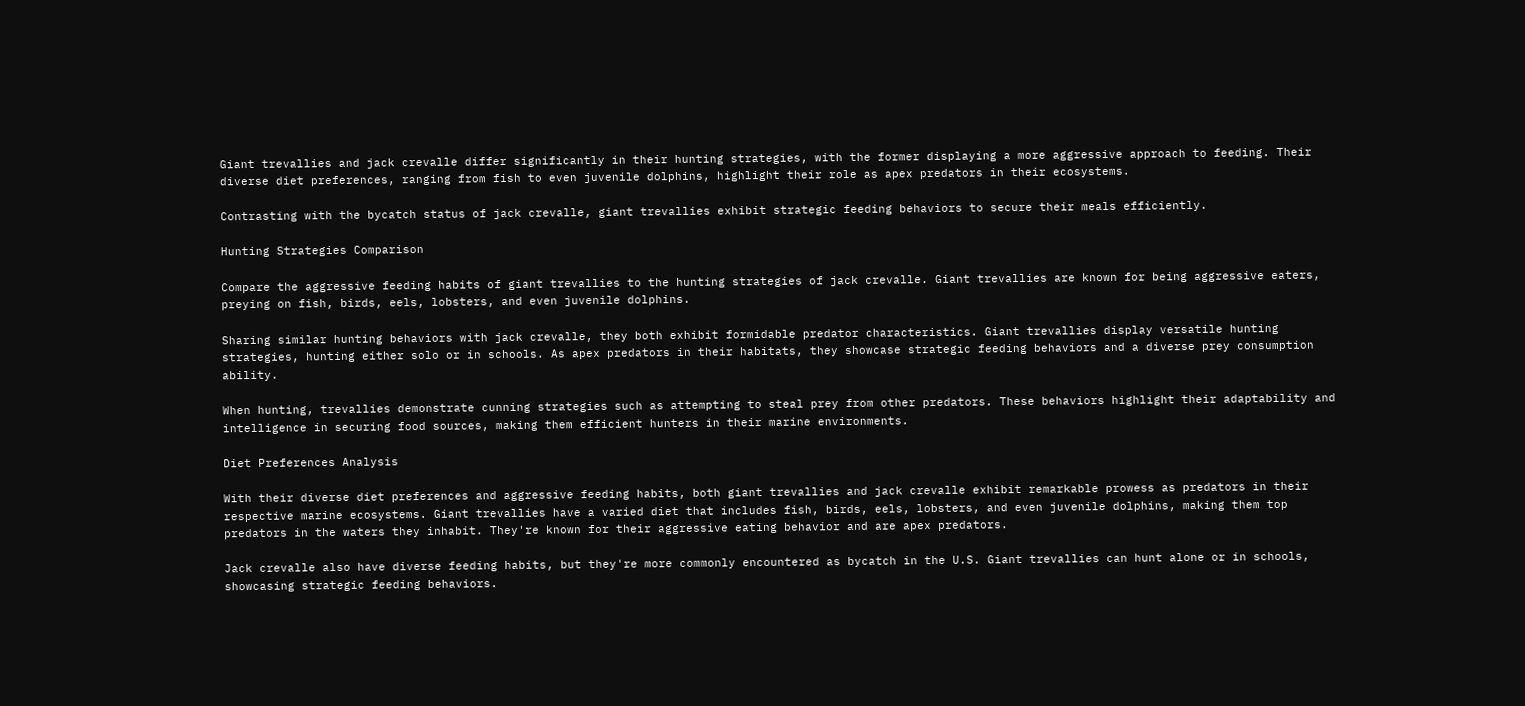Giant trevallies and jack crevalle differ significantly in their hunting strategies, with the former displaying a more aggressive approach to feeding. Their diverse diet preferences, ranging from fish to even juvenile dolphins, highlight their role as apex predators in their ecosystems.

Contrasting with the bycatch status of jack crevalle, giant trevallies exhibit strategic feeding behaviors to secure their meals efficiently.

Hunting Strategies Comparison

Compare the aggressive feeding habits of giant trevallies to the hunting strategies of jack crevalle. Giant trevallies are known for being aggressive eaters, preying on fish, birds, eels, lobsters, and even juvenile dolphins.

Sharing similar hunting behaviors with jack crevalle, they both exhibit formidable predator characteristics. Giant trevallies display versatile hunting strategies, hunting either solo or in schools. As apex predators in their habitats, they showcase strategic feeding behaviors and a diverse prey consumption ability.

When hunting, trevallies demonstrate cunning strategies such as attempting to steal prey from other predators. These behaviors highlight their adaptability and intelligence in securing food sources, making them efficient hunters in their marine environments.

Diet Preferences Analysis

With their diverse diet preferences and aggressive feeding habits, both giant trevallies and jack crevalle exhibit remarkable prowess as predators in their respective marine ecosystems. Giant trevallies have a varied diet that includes fish, birds, eels, lobsters, and even juvenile dolphins, making them top predators in the waters they inhabit. They're known for their aggressive eating behavior and are apex predators.

Jack crevalle also have diverse feeding habits, but they're more commonly encountered as bycatch in the U.S. Giant trevallies can hunt alone or in schools, showcasing strategic feeding behaviors.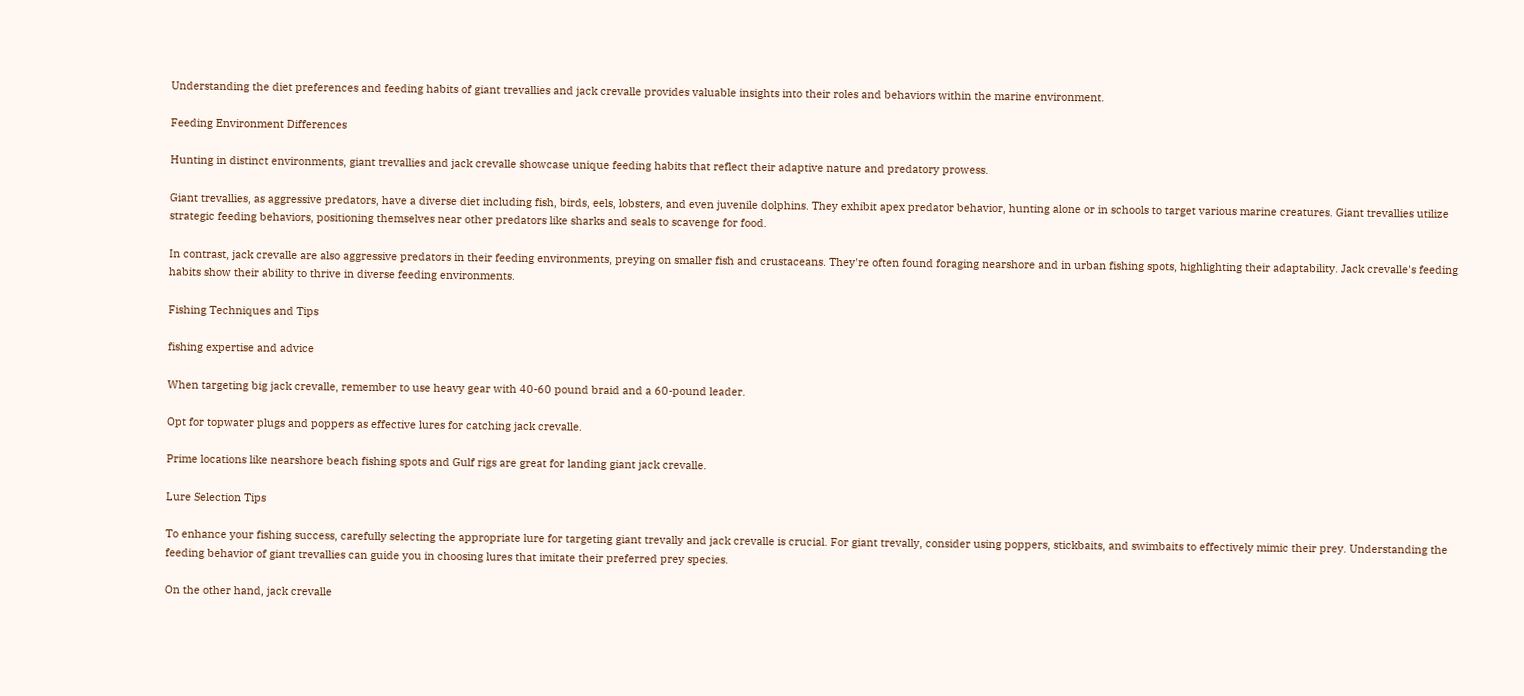Understanding the diet preferences and feeding habits of giant trevallies and jack crevalle provides valuable insights into their roles and behaviors within the marine environment.

Feeding Environment Differences

Hunting in distinct environments, giant trevallies and jack crevalle showcase unique feeding habits that reflect their adaptive nature and predatory prowess.

Giant trevallies, as aggressive predators, have a diverse diet including fish, birds, eels, lobsters, and even juvenile dolphins. They exhibit apex predator behavior, hunting alone or in schools to target various marine creatures. Giant trevallies utilize strategic feeding behaviors, positioning themselves near other predators like sharks and seals to scavenge for food.

In contrast, jack crevalle are also aggressive predators in their feeding environments, preying on smaller fish and crustaceans. They're often found foraging nearshore and in urban fishing spots, highlighting their adaptability. Jack crevalle's feeding habits show their ability to thrive in diverse feeding environments.

Fishing Techniques and Tips

fishing expertise and advice

When targeting big jack crevalle, remember to use heavy gear with 40-60 pound braid and a 60-pound leader.

Opt for topwater plugs and poppers as effective lures for catching jack crevalle.

Prime locations like nearshore beach fishing spots and Gulf rigs are great for landing giant jack crevalle.

Lure Selection Tips

To enhance your fishing success, carefully selecting the appropriate lure for targeting giant trevally and jack crevalle is crucial. For giant trevally, consider using poppers, stickbaits, and swimbaits to effectively mimic their prey. Understanding the feeding behavior of giant trevallies can guide you in choosing lures that imitate their preferred prey species.

On the other hand, jack crevalle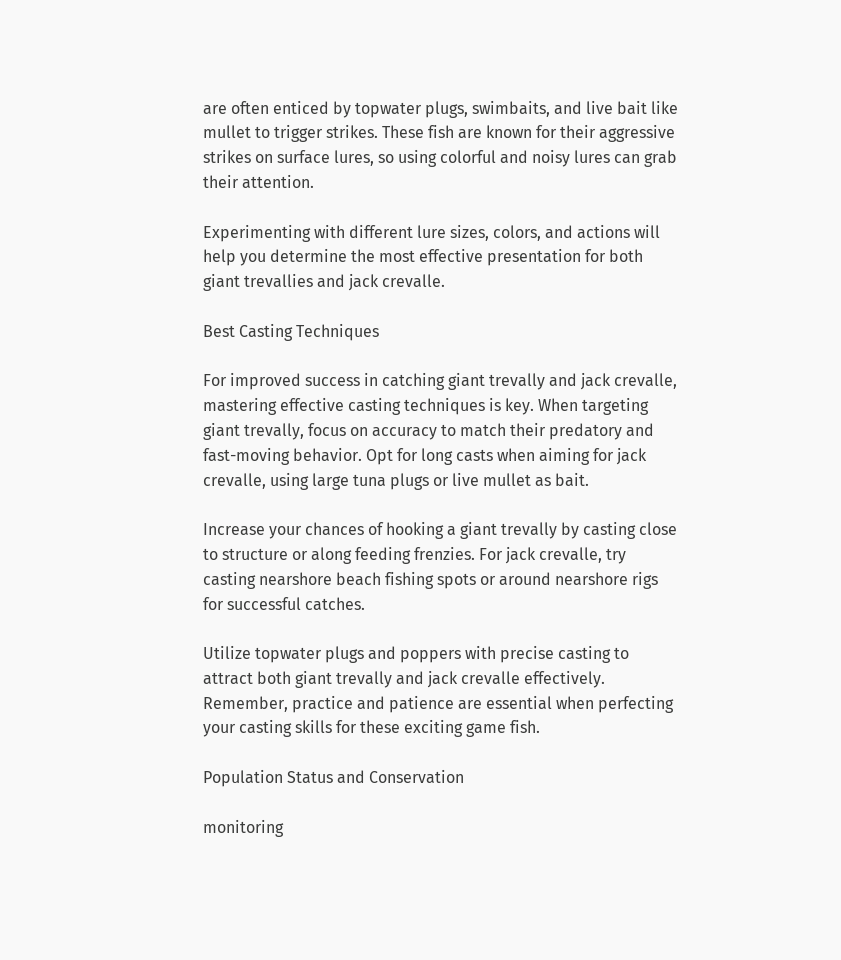are often enticed by topwater plugs, swimbaits, and live bait like mullet to trigger strikes. These fish are known for their aggressive strikes on surface lures, so using colorful and noisy lures can grab their attention.

Experimenting with different lure sizes, colors, and actions will help you determine the most effective presentation for both giant trevallies and jack crevalle.

Best Casting Techniques

For improved success in catching giant trevally and jack crevalle, mastering effective casting techniques is key. When targeting giant trevally, focus on accuracy to match their predatory and fast-moving behavior. Opt for long casts when aiming for jack crevalle, using large tuna plugs or live mullet as bait.

Increase your chances of hooking a giant trevally by casting close to structure or along feeding frenzies. For jack crevalle, try casting nearshore beach fishing spots or around nearshore rigs for successful catches.

Utilize topwater plugs and poppers with precise casting to attract both giant trevally and jack crevalle effectively. Remember, practice and patience are essential when perfecting your casting skills for these exciting game fish.

Population Status and Conservation

monitoring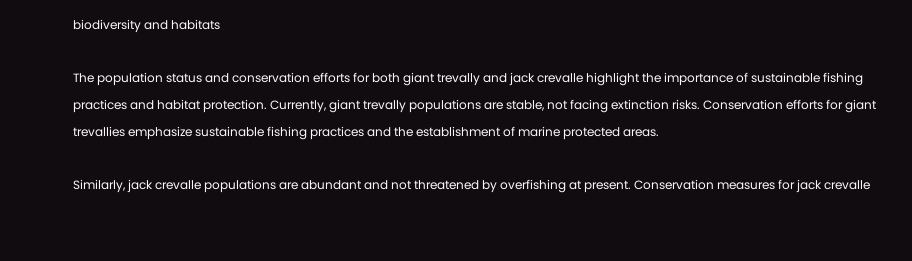biodiversity and habitats

The population status and conservation efforts for both giant trevally and jack crevalle highlight the importance of sustainable fishing practices and habitat protection. Currently, giant trevally populations are stable, not facing extinction risks. Conservation efforts for giant trevallies emphasize sustainable fishing practices and the establishment of marine protected areas.

Similarly, jack crevalle populations are abundant and not threatened by overfishing at present. Conservation measures for jack crevalle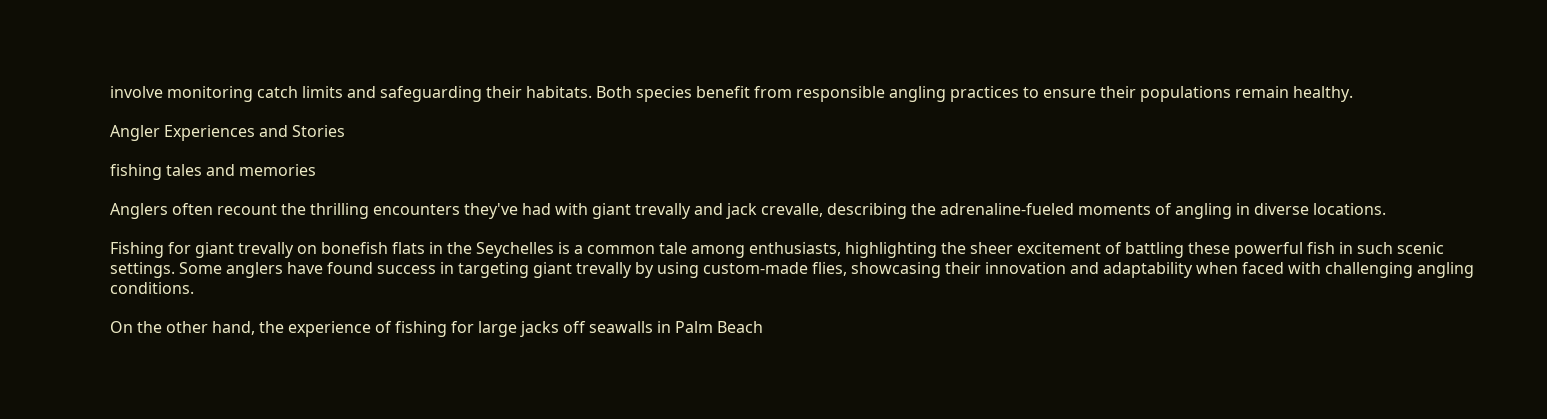involve monitoring catch limits and safeguarding their habitats. Both species benefit from responsible angling practices to ensure their populations remain healthy.

Angler Experiences and Stories

fishing tales and memories

Anglers often recount the thrilling encounters they've had with giant trevally and jack crevalle, describing the adrenaline-fueled moments of angling in diverse locations.

Fishing for giant trevally on bonefish flats in the Seychelles is a common tale among enthusiasts, highlighting the sheer excitement of battling these powerful fish in such scenic settings. Some anglers have found success in targeting giant trevally by using custom-made flies, showcasing their innovation and adaptability when faced with challenging angling conditions.

On the other hand, the experience of fishing for large jacks off seawalls in Palm Beach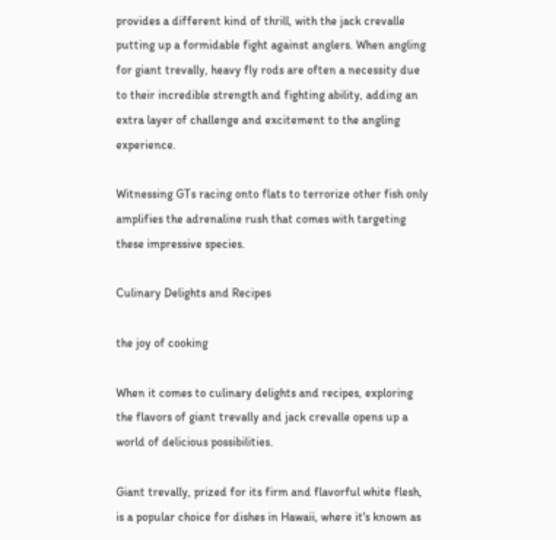provides a different kind of thrill, with the jack crevalle putting up a formidable fight against anglers. When angling for giant trevally, heavy fly rods are often a necessity due to their incredible strength and fighting ability, adding an extra layer of challenge and excitement to the angling experience.

Witnessing GTs racing onto flats to terrorize other fish only amplifies the adrenaline rush that comes with targeting these impressive species.

Culinary Delights and Recipes

the joy of cooking

When it comes to culinary delights and recipes, exploring the flavors of giant trevally and jack crevalle opens up a world of delicious possibilities.

Giant trevally, prized for its firm and flavorful white flesh, is a popular choice for dishes in Hawaii, where it's known as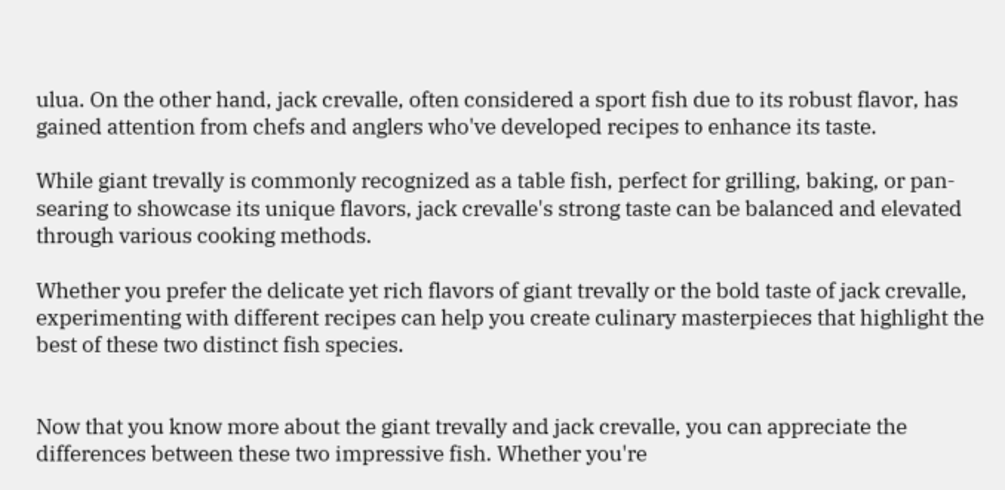ulua. On the other hand, jack crevalle, often considered a sport fish due to its robust flavor, has gained attention from chefs and anglers who've developed recipes to enhance its taste.

While giant trevally is commonly recognized as a table fish, perfect for grilling, baking, or pan-searing to showcase its unique flavors, jack crevalle's strong taste can be balanced and elevated through various cooking methods.

Whether you prefer the delicate yet rich flavors of giant trevally or the bold taste of jack crevalle, experimenting with different recipes can help you create culinary masterpieces that highlight the best of these two distinct fish species.


Now that you know more about the giant trevally and jack crevalle, you can appreciate the differences between these two impressive fish. Whether you're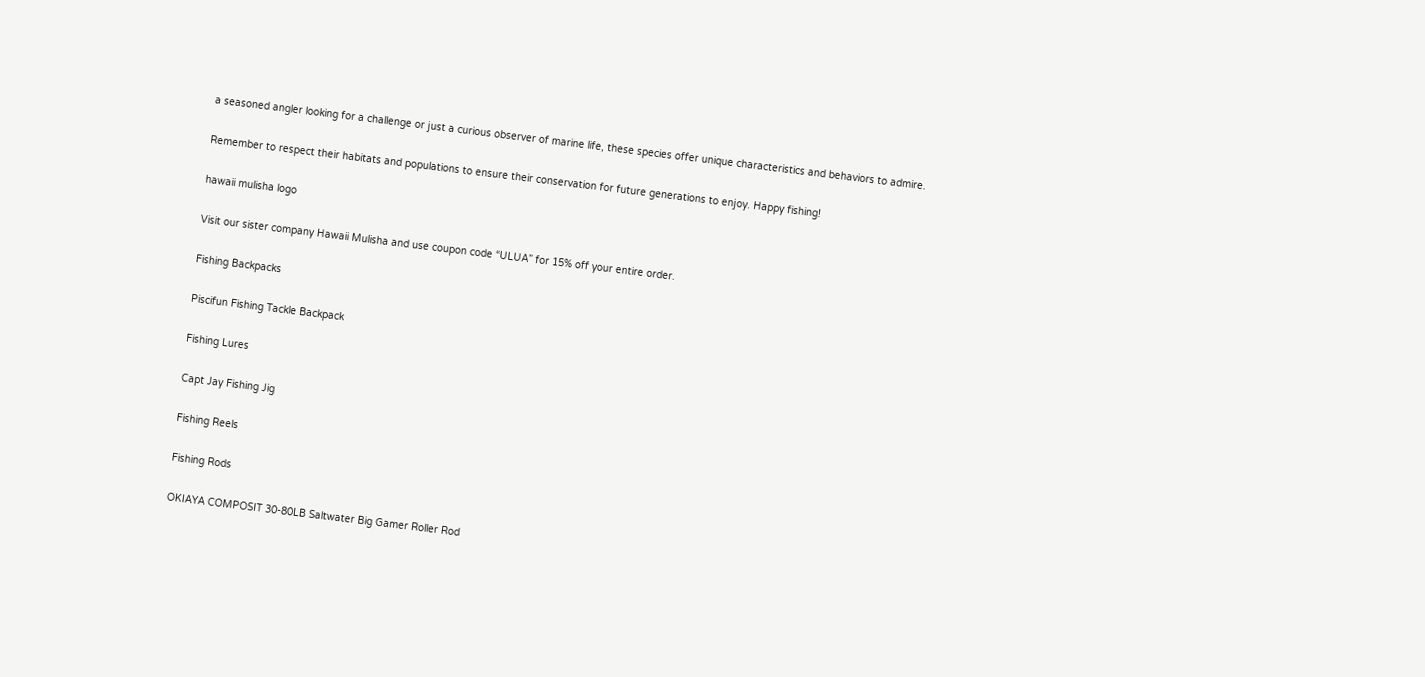a seasoned angler looking for a challenge or just a curious observer of marine life, these species offer unique characteristics and behaviors to admire.

Remember to respect their habitats and populations to ensure their conservation for future generations to enjoy. Happy fishing!

hawaii mulisha logo

Visit our sister company Hawaii Mulisha and use coupon code “ULUA” for 15% off your entire order.

Fishing Backpacks

Piscifun Fishing Tackle Backpack

Fishing Lures

Capt Jay Fishing Jig

Fishing Reels

Fishing Rods

OKIAYA COMPOSIT 30-80LB Saltwater Big Gamer Roller Rod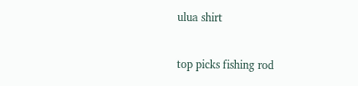ulua shirt

top picks fishing rod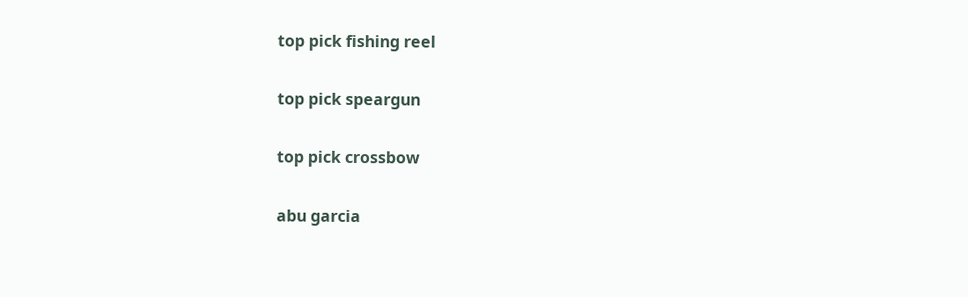top pick fishing reel

top pick speargun

top pick crossbow

abu garcia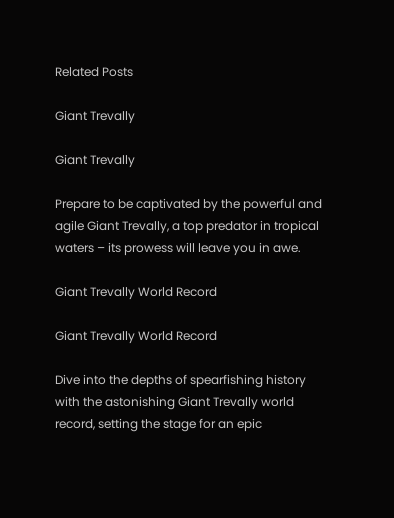Related Posts

Giant Trevally

Giant Trevally

Prepare to be captivated by the powerful and agile Giant Trevally, a top predator in tropical waters – its prowess will leave you in awe.

Giant Trevally World Record

Giant Trevally World Record

Dive into the depths of spearfishing history with the astonishing Giant Trevally world record, setting the stage for an epic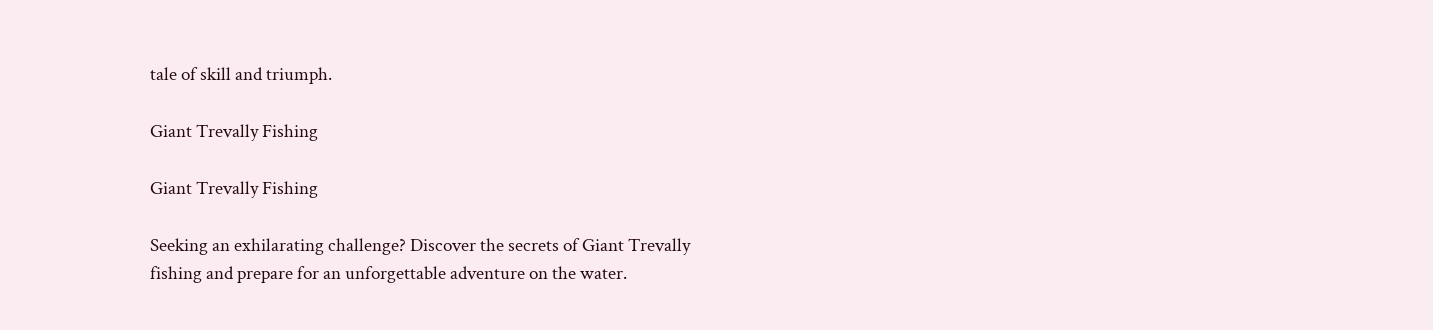tale of skill and triumph.

Giant Trevally Fishing

Giant Trevally Fishing

Seeking an exhilarating challenge? Discover the secrets of Giant Trevally fishing and prepare for an unforgettable adventure on the water.